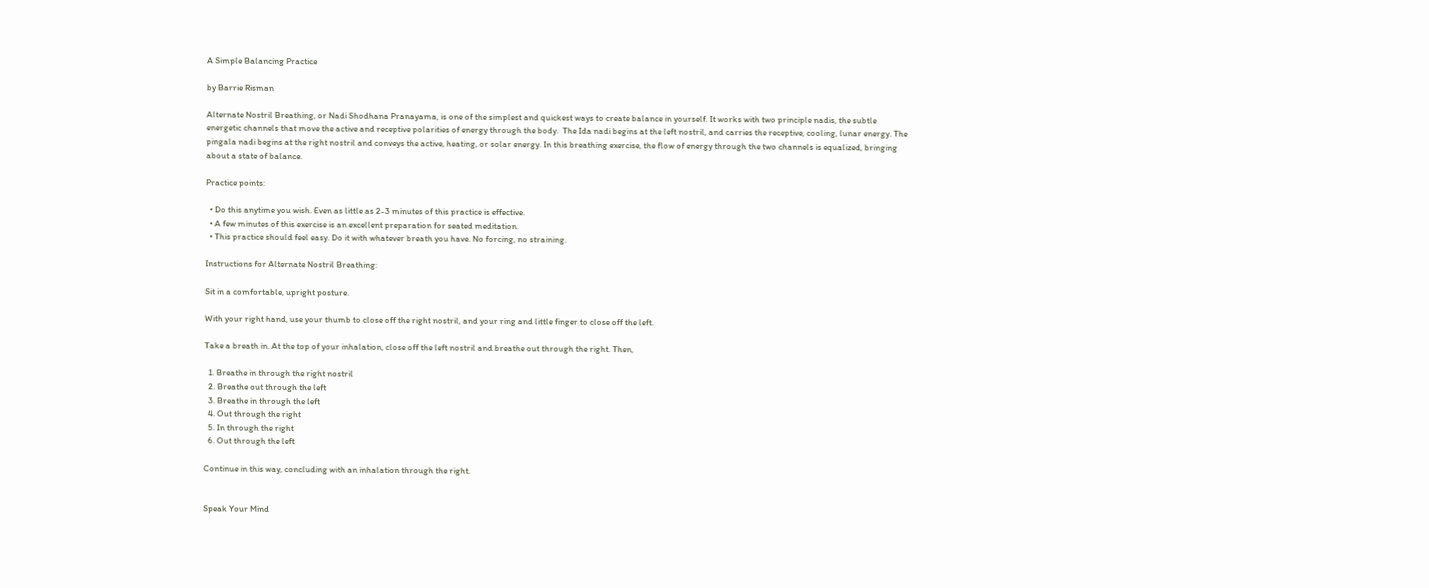A Simple Balancing Practice

by Barrie Risman

Alternate Nostril Breathing, or Nadi Shodhana Pranayama, is one of the simplest and quickest ways to create balance in yourself. It works with two principle nadis, the subtle energetic channels that move the active and receptive polarities of energy through the body.  The Ida nadi begins at the left nostril, and carries the receptive, cooling, lunar energy. The pingala nadi begins at the right nostril and conveys the active, heating, or solar energy. In this breathing exercise, the flow of energy through the two channels is equalized, bringing about a state of balance.

Practice points:

  • Do this anytime you wish. Even as little as 2-3 minutes of this practice is effective.
  • A few minutes of this exercise is an excellent preparation for seated meditation.
  • This practice should feel easy. Do it with whatever breath you have. No forcing, no straining.

Instructions for Alternate Nostril Breathing:

Sit in a comfortable, upright posture.

With your right hand, use your thumb to close off the right nostril, and your ring and little finger to close off the left.

Take a breath in. At the top of your inhalation, close off the left nostril and breathe out through the right. Then,

  1. Breathe in through the right nostril
  2. Breathe out through the left
  3. Breathe in through the left
  4. Out through the right
  5. In through the right
  6. Out through the left

Continue in this way, concluding with an inhalation through the right.


Speak Your Mind